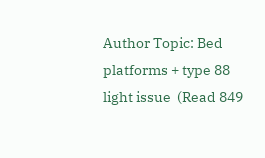Author Topic: Bed platforms + type 88 light issue  (Read 849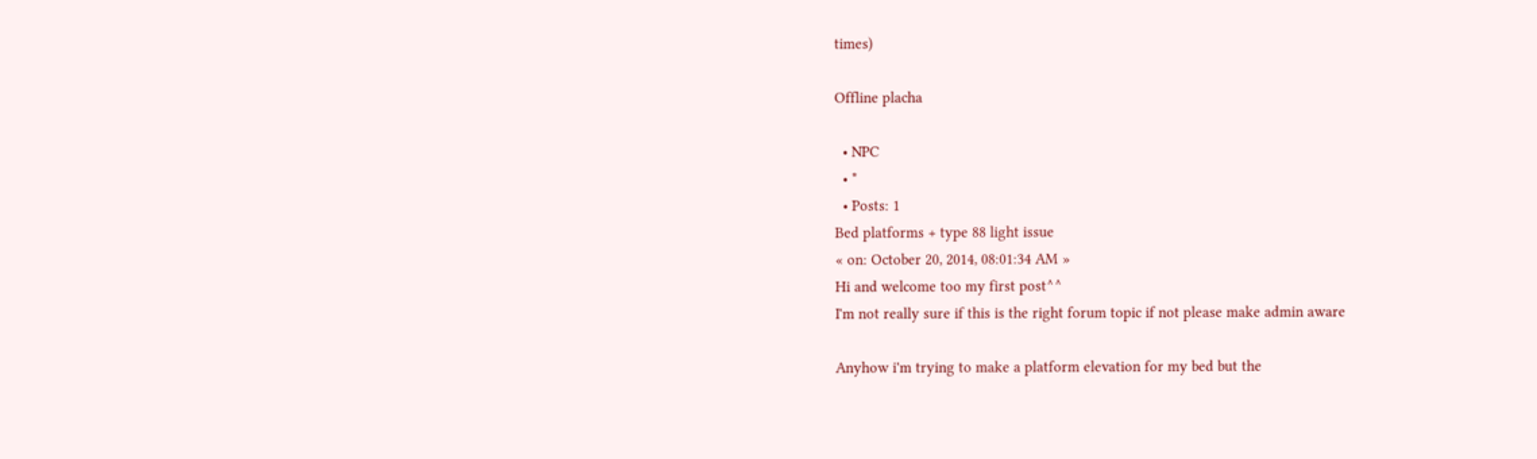times)

Offline placha

  • NPC
  • *
  • Posts: 1
Bed platforms + type 88 light issue
« on: October 20, 2014, 08:01:34 AM »
Hi and welcome too my first post^^
I'm not really sure if this is the right forum topic if not please make admin aware

Anyhow i'm trying to make a platform elevation for my bed but the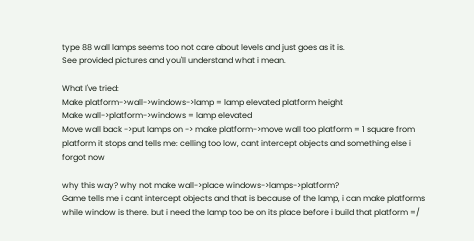type 88 wall lamps seems too not care about levels and just goes as it is.
See provided pictures and you'll understand what i mean.

What I've tried:
Make platform->wall->windows->lamp = lamp elevated platform height
Make wall->platform->windows = lamp elevated
Move wall back ->put lamps on -> make platform->move wall too platform = 1 square from platform it stops and tells me: celling too low, cant intercept objects and something else i forgot now

why this way? why not make wall->place windows->lamps->platform?
Game tells me i cant intercept objects and that is because of the lamp, i can make platforms while window is there. but i need the lamp too be on its place before i build that platform =/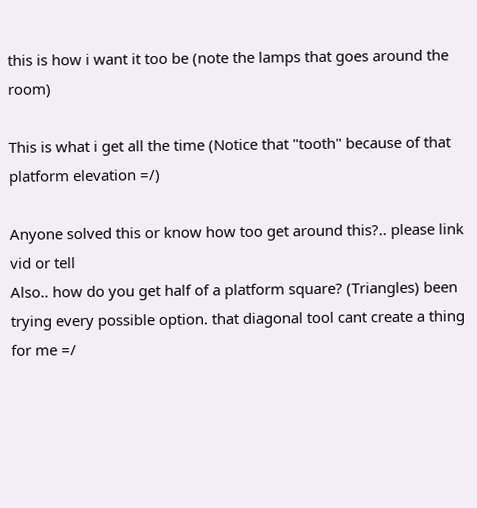this is how i want it too be (note the lamps that goes around the room)

This is what i get all the time (Notice that "tooth" because of that platform elevation =/)

Anyone solved this or know how too get around this?.. please link vid or tell
Also.. how do you get half of a platform square? (Triangles) been trying every possible option. that diagonal tool cant create a thing for me =/